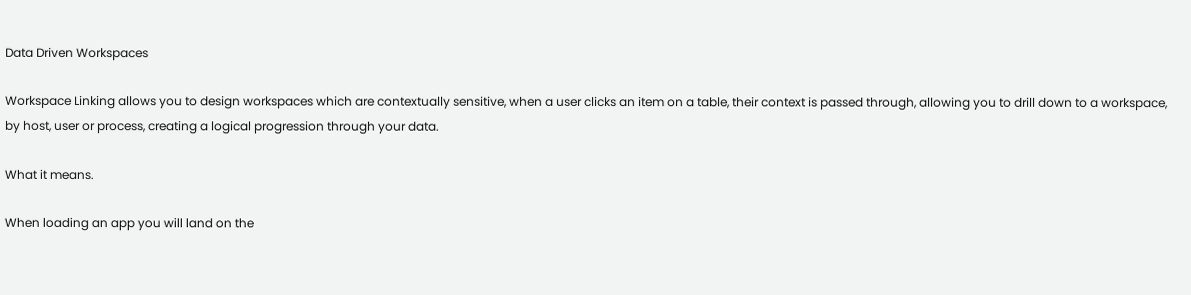Data Driven Workspaces

Workspace Linking allows you to design workspaces which are contextually sensitive, when a user clicks an item on a table, their context is passed through, allowing you to drill down to a workspace, by host, user or process, creating a logical progression through your data.

What it means.

When loading an app you will land on the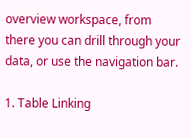overview workspace, from there you can drill through your data, or use the navigation bar.

1. Table Linking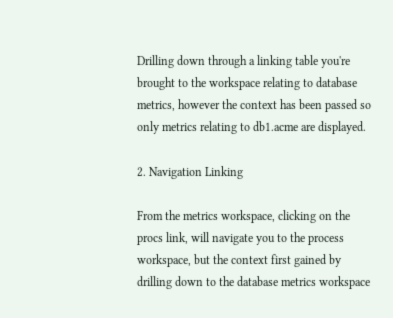Drilling down through a linking table you're brought to the workspace relating to database metrics, however the context has been passed so only metrics relating to db1.acme are displayed.

2. Navigation Linking

From the metrics workspace, clicking on the procs link, will navigate you to the process workspace, but the context first gained by drilling down to the database metrics workspace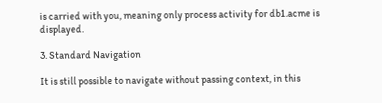is carried with you, meaning only process activity for db1.acme is displayed.

3. Standard Navigation

It is still possible to navigate without passing context, in this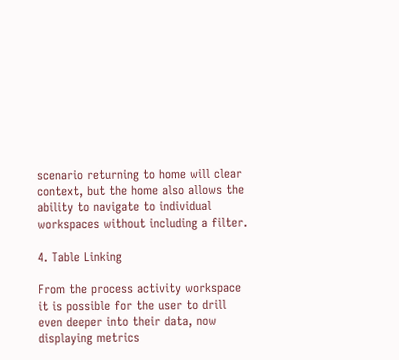scenario returning to home will clear context, but the home also allows the ability to navigate to individual workspaces without including a filter.

4. Table Linking

From the process activity workspace it is possible for the user to drill even deeper into their data, now displaying metrics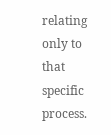relating only to that specific process.